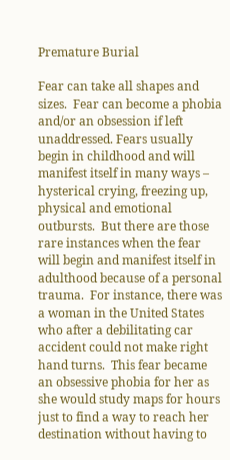Premature Burial

Fear can take all shapes and sizes.  Fear can become a phobia and/or an obsession if left unaddressed. Fears usually begin in childhood and will manifest itself in many ways – hysterical crying, freezing up, physical and emotional outbursts.  But there are those rare instances when the fear will begin and manifest itself in adulthood because of a personal trauma.  For instance, there was a woman in the United States who after a debilitating car accident could not make right hand turns.  This fear became an obsessive phobia for her as she would study maps for hours just to find a way to reach her destination without having to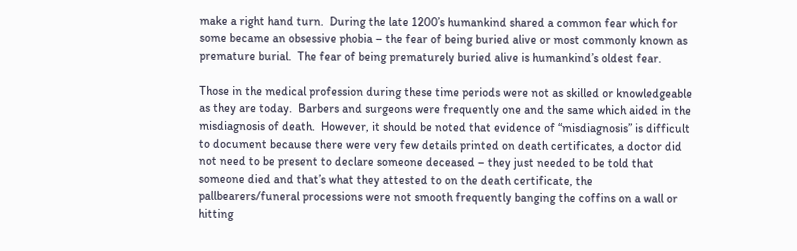make a right hand turn.  During the late 1200’s humankind shared a common fear which for some became an obsessive phobia – the fear of being buried alive or most commonly known as premature burial.  The fear of being prematurely buried alive is humankind’s oldest fear.

Those in the medical profession during these time periods were not as skilled or knowledgeable as they are today.  Barbers and surgeons were frequently one and the same which aided in the misdiagnosis of death.  However, it should be noted that evidence of “misdiagnosis” is difficult to document because there were very few details printed on death certificates, a doctor did not need to be present to declare someone deceased – they just needed to be told that someone died and that’s what they attested to on the death certificate, the pallbearers/funeral processions were not smooth frequently banging the coffins on a wall or hitting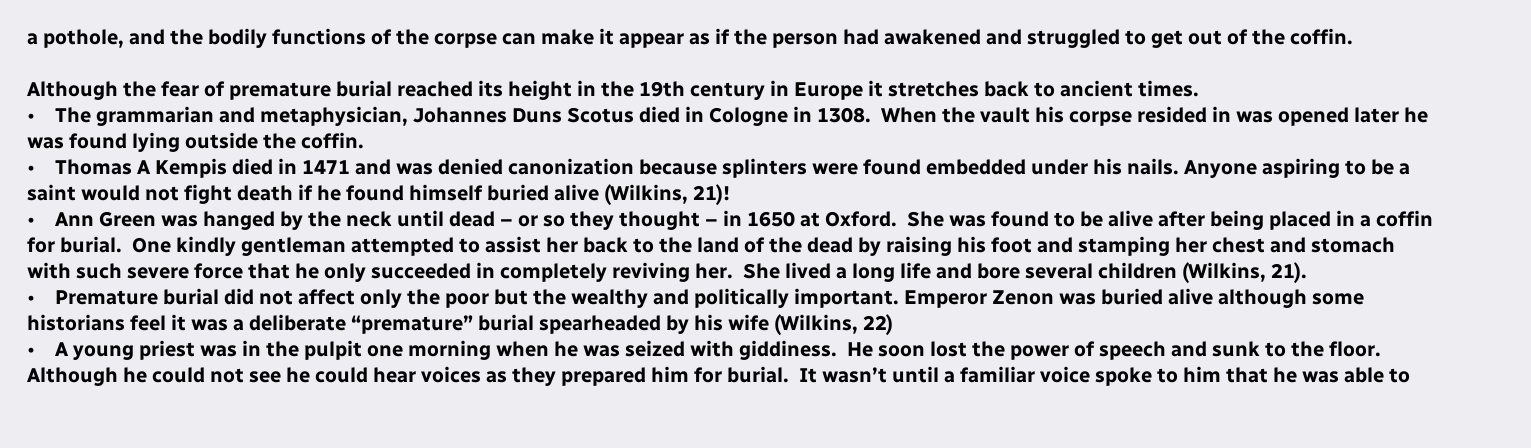a pothole, and the bodily functions of the corpse can make it appear as if the person had awakened and struggled to get out of the coffin.

Although the fear of premature burial reached its height in the 19th century in Europe it stretches back to ancient times.
•    The grammarian and metaphysician, Johannes Duns Scotus died in Cologne in 1308.  When the vault his corpse resided in was opened later he was found lying outside the coffin.
•    Thomas A Kempis died in 1471 and was denied canonization because splinters were found embedded under his nails. Anyone aspiring to be a saint would not fight death if he found himself buried alive (Wilkins, 21)!
•    Ann Green was hanged by the neck until dead – or so they thought – in 1650 at Oxford.  She was found to be alive after being placed in a coffin for burial.  One kindly gentleman attempted to assist her back to the land of the dead by raising his foot and stamping her chest and stomach with such severe force that he only succeeded in completely reviving her.  She lived a long life and bore several children (Wilkins, 21).
•    Premature burial did not affect only the poor but the wealthy and politically important. Emperor Zenon was buried alive although some historians feel it was a deliberate “premature” burial spearheaded by his wife (Wilkins, 22)
•    A young priest was in the pulpit one morning when he was seized with giddiness.  He soon lost the power of speech and sunk to the floor.  Although he could not see he could hear voices as they prepared him for burial.  It wasn’t until a familiar voice spoke to him that he was able to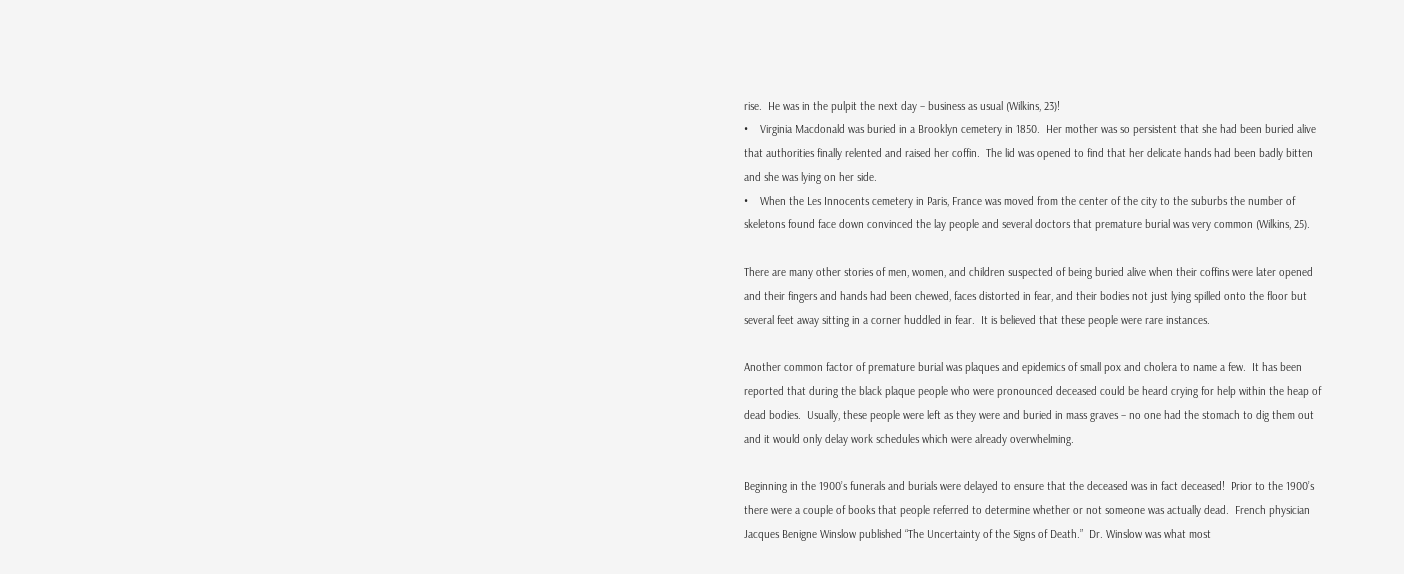rise.  He was in the pulpit the next day – business as usual (Wilkins, 23)!
•    Virginia Macdonald was buried in a Brooklyn cemetery in 1850.  Her mother was so persistent that she had been buried alive that authorities finally relented and raised her coffin.  The lid was opened to find that her delicate hands had been badly bitten and she was lying on her side.
•    When the Les Innocents cemetery in Paris, France was moved from the center of the city to the suburbs the number of skeletons found face down convinced the lay people and several doctors that premature burial was very common (Wilkins, 25).

There are many other stories of men, women, and children suspected of being buried alive when their coffins were later opened and their fingers and hands had been chewed, faces distorted in fear, and their bodies not just lying spilled onto the floor but several feet away sitting in a corner huddled in fear.  It is believed that these people were rare instances.

Another common factor of premature burial was plaques and epidemics of small pox and cholera to name a few.  It has been reported that during the black plaque people who were pronounced deceased could be heard crying for help within the heap of dead bodies.  Usually, these people were left as they were and buried in mass graves – no one had the stomach to dig them out and it would only delay work schedules which were already overwhelming.

Beginning in the 1900’s funerals and burials were delayed to ensure that the deceased was in fact deceased!  Prior to the 1900’s there were a couple of books that people referred to determine whether or not someone was actually dead.  French physician Jacques Benigne Winslow published “The Uncertainty of the Signs of Death.”  Dr. Winslow was what most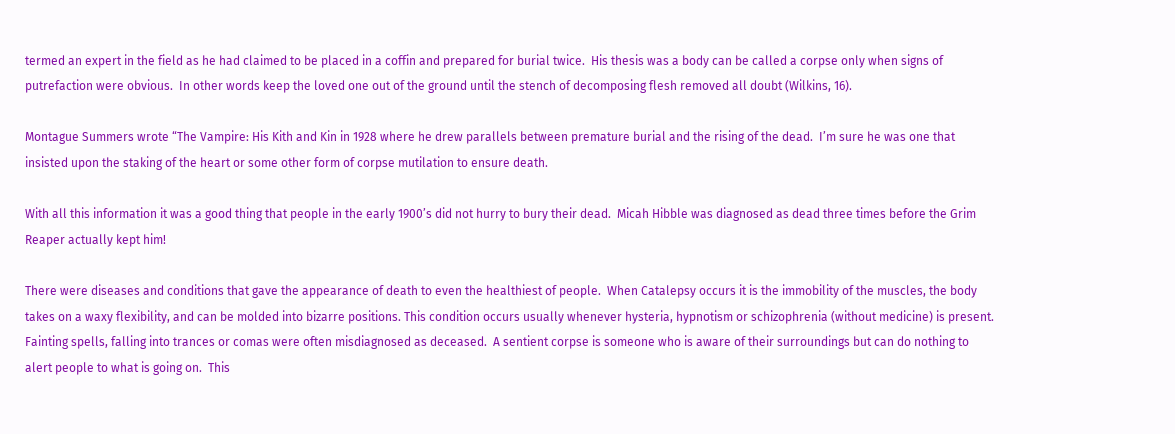termed an expert in the field as he had claimed to be placed in a coffin and prepared for burial twice.  His thesis was a body can be called a corpse only when signs of putrefaction were obvious.  In other words keep the loved one out of the ground until the stench of decomposing flesh removed all doubt (Wilkins, 16).

Montague Summers wrote “The Vampire: His Kith and Kin in 1928 where he drew parallels between premature burial and the rising of the dead.  I’m sure he was one that insisted upon the staking of the heart or some other form of corpse mutilation to ensure death.

With all this information it was a good thing that people in the early 1900’s did not hurry to bury their dead.  Micah Hibble was diagnosed as dead three times before the Grim Reaper actually kept him!

There were diseases and conditions that gave the appearance of death to even the healthiest of people.  When Catalepsy occurs it is the immobility of the muscles, the body takes on a waxy flexibility, and can be molded into bizarre positions. This condition occurs usually whenever hysteria, hypnotism or schizophrenia (without medicine) is present. Fainting spells, falling into trances or comas were often misdiagnosed as deceased.  A sentient corpse is someone who is aware of their surroundings but can do nothing to alert people to what is going on.  This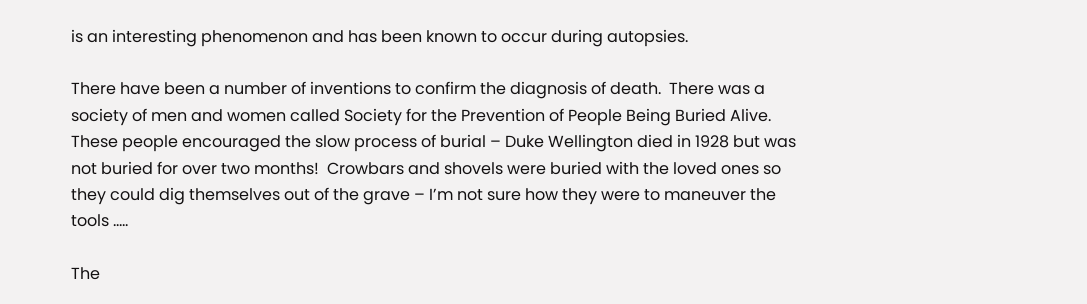is an interesting phenomenon and has been known to occur during autopsies.

There have been a number of inventions to confirm the diagnosis of death.  There was a society of men and women called Society for the Prevention of People Being Buried Alive.  These people encouraged the slow process of burial – Duke Wellington died in 1928 but was not buried for over two months!  Crowbars and shovels were buried with the loved ones so they could dig themselves out of the grave – I’m not sure how they were to maneuver the tools …..

The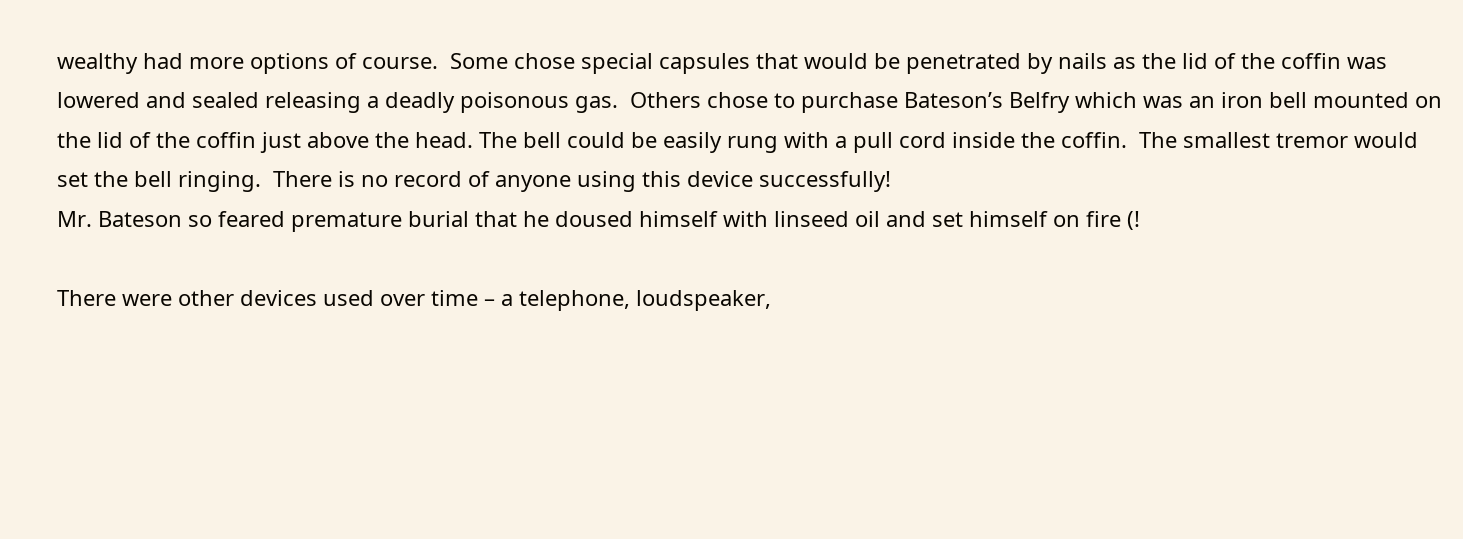wealthy had more options of course.  Some chose special capsules that would be penetrated by nails as the lid of the coffin was lowered and sealed releasing a deadly poisonous gas.  Others chose to purchase Bateson’s Belfry which was an iron bell mounted on the lid of the coffin just above the head. The bell could be easily rung with a pull cord inside the coffin.  The smallest tremor would set the bell ringing.  There is no record of anyone using this device successfully!
Mr. Bateson so feared premature burial that he doused himself with linseed oil and set himself on fire (!

There were other devices used over time – a telephone, loudspeaker,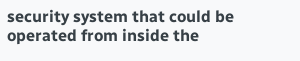security system that could be operated from inside the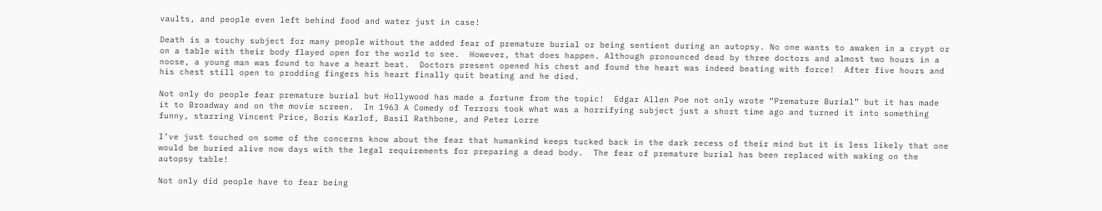vaults, and people even left behind food and water just in case!

Death is a touchy subject for many people without the added fear of premature burial or being sentient during an autopsy. No one wants to awaken in a crypt or on a table with their body flayed open for the world to see.  However, that does happen. Although pronounced dead by three doctors and almost two hours in a noose, a young man was found to have a heart beat.  Doctors present opened his chest and found the heart was indeed beating with force!  After five hours and his chest still open to prodding fingers his heart finally quit beating and he died.

Not only do people fear premature burial but Hollywood has made a fortune from the topic!  Edgar Allen Poe not only wrote “Premature Burial” but it has made it to Broadway and on the movie screen.  In 1963 A Comedy of Terrors took what was a horrifying subject just a short time ago and turned it into something funny, starring Vincent Price, Boris Karlof, Basil Rathbone, and Peter Lorre

I’ve just touched on some of the concerns know about the fear that humankind keeps tucked back in the dark recess of their mind but it is less likely that one would be buried alive now days with the legal requirements for preparing a dead body.  The fear of premature burial has been replaced with waking on the autopsy table!

Not only did people have to fear being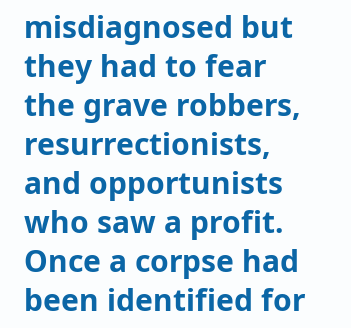misdiagnosed but they had to fear the grave robbers, resurrectionists, and opportunists who saw a profit.  Once a corpse had been identified for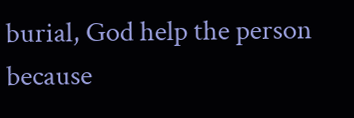burial, God help the person because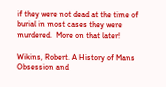if they were not dead at the time of burial in most cases they were murdered.  More on that later!

Wikins, Robert. A History of Mans Obsession and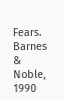Fears. Barnes & Noble, 1990